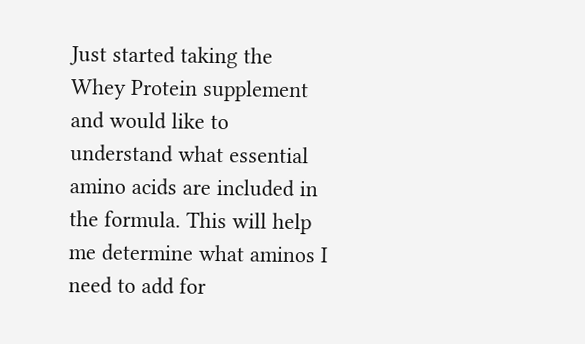Just started taking the Whey Protein supplement and would like to understand what essential amino acids are included in the formula. This will help me determine what aminos I need to add for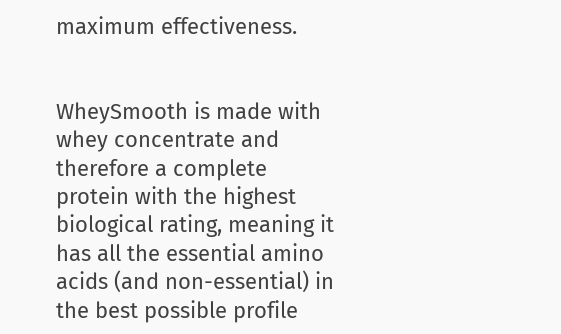maximum effectiveness.


WheySmooth is made with whey concentrate and therefore a complete protein with the highest biological rating, meaning it has all the essential amino acids (and non-essential) in the best possible profile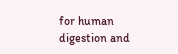for human digestion and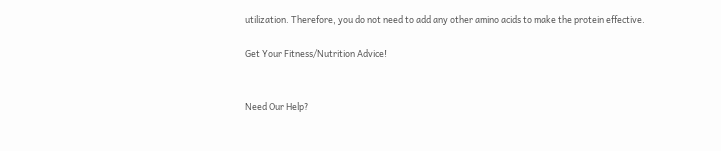utilization. Therefore, you do not need to add any other amino acids to make the protein effective.

Get Your Fitness/Nutrition Advice!


Need Our Help?